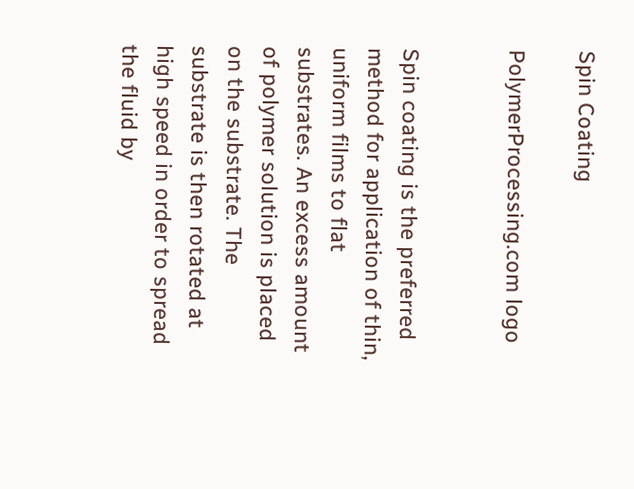Spin Coating

PolymerProcessing.com logo


Spin coating is the preferred method for application of thin, uniform films to flat substrates. An excess amount of polymer solution is placed on the substrate. The substrate is then rotated at high speed in order to spread the fluid by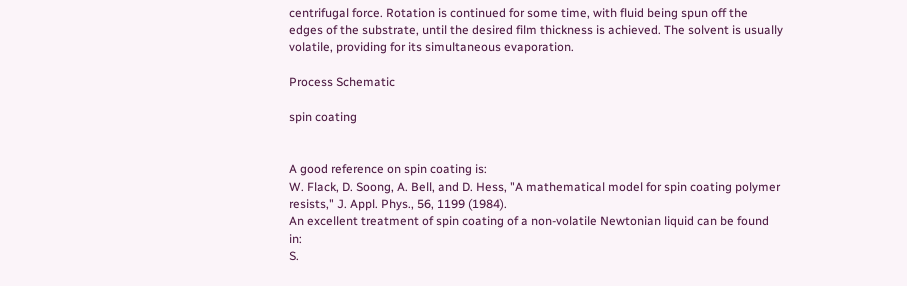centrifugal force. Rotation is continued for some time, with fluid being spun off the edges of the substrate, until the desired film thickness is achieved. The solvent is usually volatile, providing for its simultaneous evaporation.

Process Schematic

spin coating


A good reference on spin coating is:
W. Flack, D. Soong, A. Bell, and D. Hess, "A mathematical model for spin coating polymer resists," J. Appl. Phys., 56, 1199 (1984).
An excellent treatment of spin coating of a non-volatile Newtonian liquid can be found in:
S.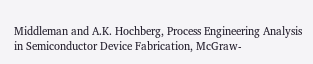Middleman and A.K. Hochberg, Process Engineering Analysis in Semiconductor Device Fabrication, McGraw-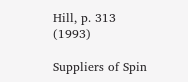Hill, p. 313 (1993)

Suppliers of Spin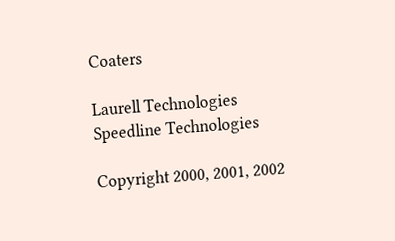Coaters

Laurell Technologies
Speedline Technologies

Copyright 2000, 2001, 2002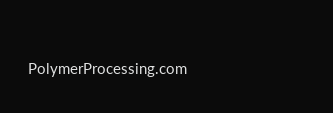PolymerProcessing.com